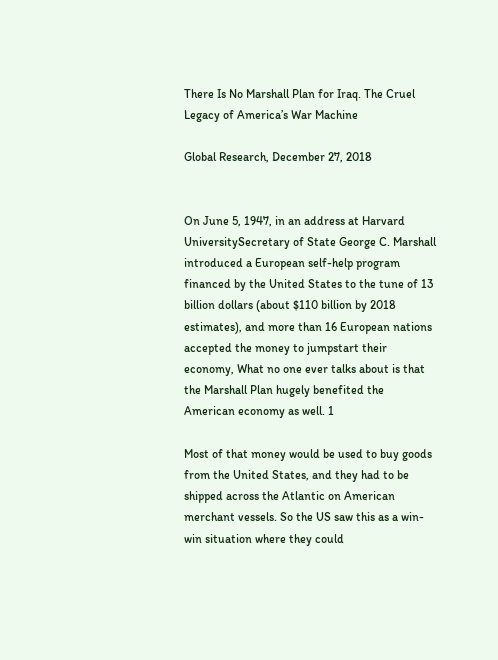There Is No Marshall Plan for Iraq. The Cruel Legacy of America’s War Machine

Global Research, December 27, 2018


On June 5, 1947, in an address at Harvard UniversitySecretary of State George C. Marshall introduced a European self-help program financed by the United States to the tune of 13 billion dollars (about $110 billion by 2018 estimates), and more than 16 European nations accepted the money to jumpstart their economy, What no one ever talks about is that the Marshall Plan hugely benefited the American economy as well. 1

Most of that money would be used to buy goods from the United States, and they had to be shipped across the Atlantic on American merchant vessels. So the US saw this as a win-win situation where they could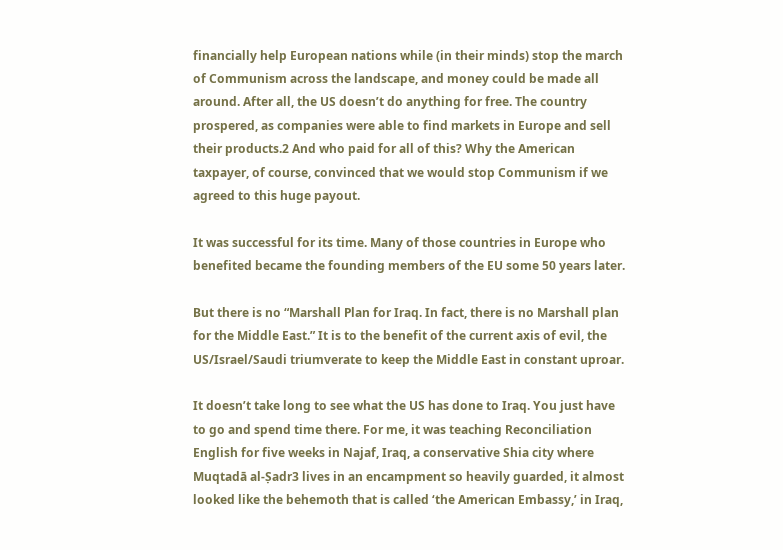financially help European nations while (in their minds) stop the march of Communism across the landscape, and money could be made all around. After all, the US doesn’t do anything for free. The country prospered, as companies were able to find markets in Europe and sell their products.2 And who paid for all of this? Why the American taxpayer, of course, convinced that we would stop Communism if we agreed to this huge payout.

It was successful for its time. Many of those countries in Europe who benefited became the founding members of the EU some 50 years later.

But there is no “Marshall Plan for Iraq. In fact, there is no Marshall plan for the Middle East.” It is to the benefit of the current axis of evil, the US/Israel/Saudi triumverate to keep the Middle East in constant uproar.

It doesn’t take long to see what the US has done to Iraq. You just have to go and spend time there. For me, it was teaching Reconciliation English for five weeks in Najaf, Iraq, a conservative Shia city where Muqtadā al-Ṣadr3 lives in an encampment so heavily guarded, it almost looked like the behemoth that is called ‘the American Embassy,’ in Iraq,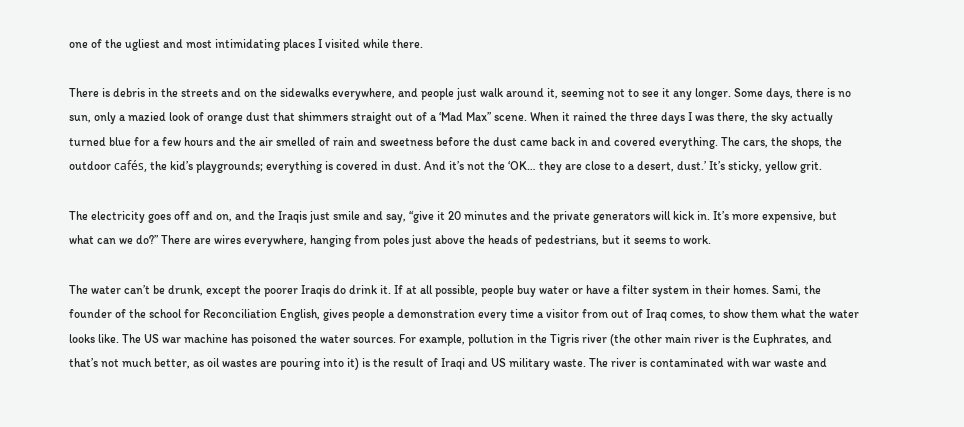one of the ugliest and most intimidating places I visited while there.

There is debris in the streets and on the sidewalks everywhere, and people just walk around it, seeming not to see it any longer. Some days, there is no sun, only a mazied look of orange dust that shimmers straight out of a ‘Mad Max” scene. When it rained the three days I was there, the sky actually turned blue for a few hours and the air smelled of rain and sweetness before the dust came back in and covered everything. The cars, the shops, the outdoor cafés, the kid’s playgrounds; everything is covered in dust. And it’s not the ‘OK… they are close to a desert, dust.’ It’s sticky, yellow grit.

The electricity goes off and on, and the Iraqis just smile and say, “give it 20 minutes and the private generators will kick in. It’s more expensive, but what can we do?” There are wires everywhere, hanging from poles just above the heads of pedestrians, but it seems to work.

The water can’t be drunk, except the poorer Iraqis do drink it. If at all possible, people buy water or have a filter system in their homes. Sami, the founder of the school for Reconciliation English, gives people a demonstration every time a visitor from out of Iraq comes, to show them what the water looks like. The US war machine has poisoned the water sources. For example, pollution in the Tigris river (the other main river is the Euphrates, and that’s not much better, as oil wastes are pouring into it) is the result of Iraqi and US military waste. The river is contaminated with war waste and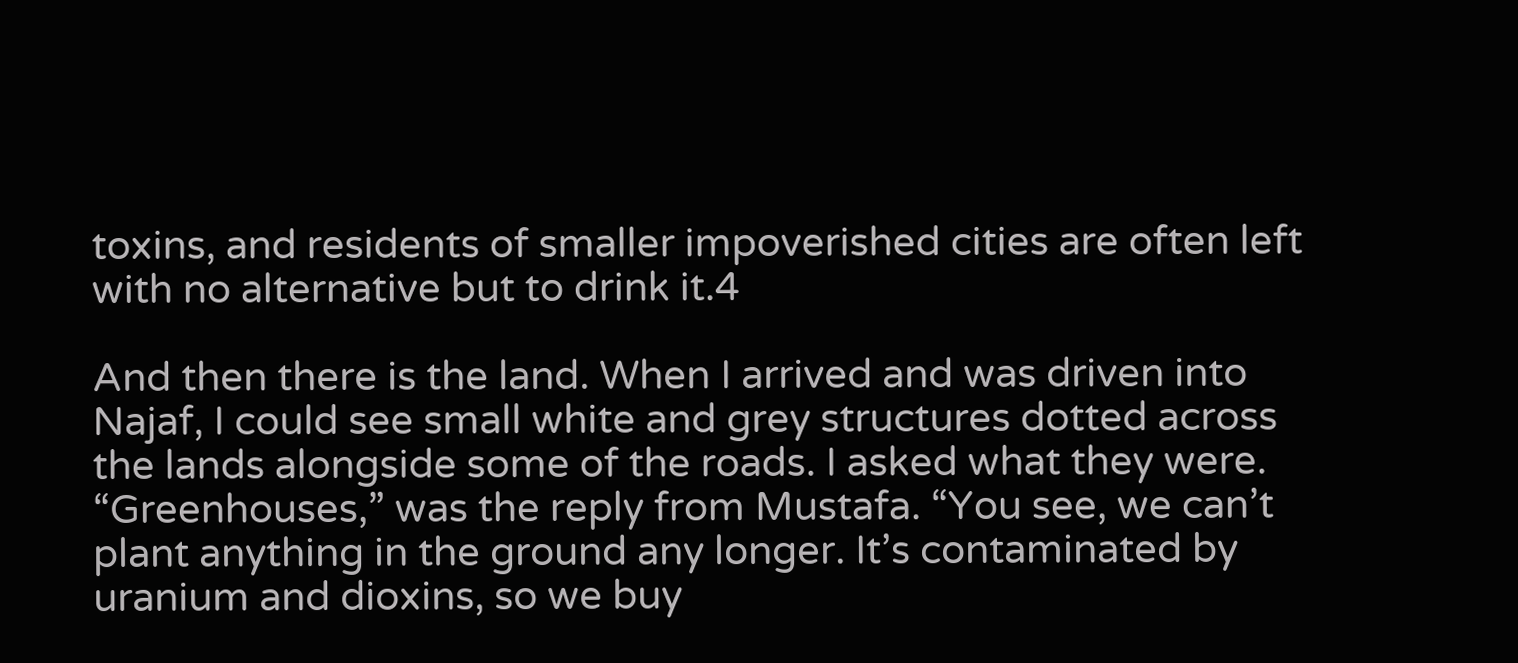toxins, and residents of smaller impoverished cities are often left with no alternative but to drink it.4

And then there is the land. When I arrived and was driven into Najaf, I could see small white and grey structures dotted across the lands alongside some of the roads. I asked what they were. “Greenhouses,” was the reply from Mustafa. “You see, we can’t plant anything in the ground any longer. It’s contaminated by uranium and dioxins, so we buy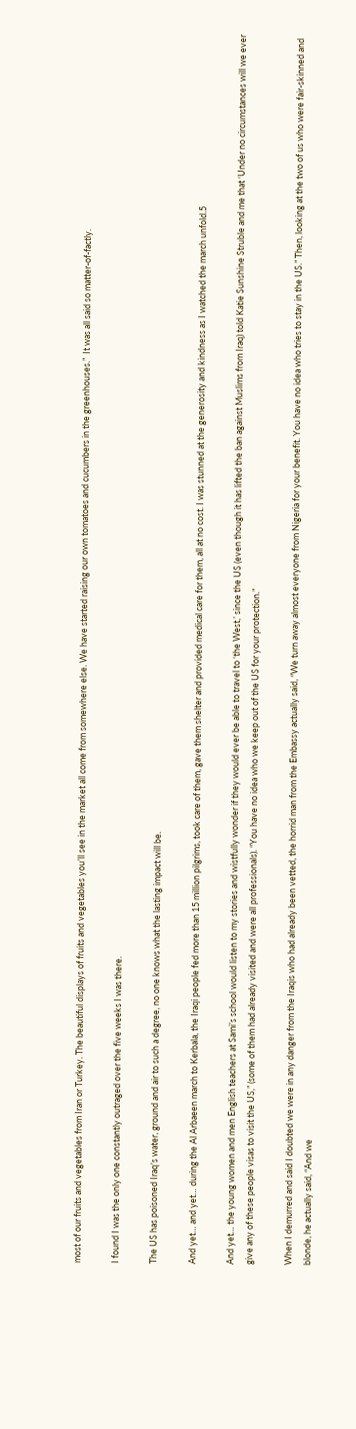most of our fruits and vegetables from Iran or Turkey. The beautiful displays of fruits and vegetables you’ll see in the market all come from somewhere else. We have started raising our own tomatoes and cucumbers in the greenhouses.”  It was all said so matter-of-factly.

I found I was the only one constantly outraged over the five weeks I was there.

The US has poisoned Iraq’s water, ground and air to such a degree, no one knows what the lasting impact will be.

And yet… and yet… during the Al Arbaeen march to Kerbala, the Iraqi people fed more than 15 million pilgrims, took care of them, gave them shelter and provided medical care for them, all at no cost. I was stunned at the generosity and kindness as I watched the march unfold.5

And yet… the young women and men English teachers at Sami’s school would listen to my stories and wistfully wonder if they would ever be able to travel to ‘the West,’ since the US (even though it has lifted the ban against Muslims from Iraq) told Katie Sunshine Struble and me that ‘Under no circumstances will we ever give any of these people visas to visit the US,” (some of them had already visited and were all professionals). “You have no idea who we keep out of the US for your protection.”

When I demurred and said I doubted we were in any danger from the Iraqis who had already been vetted, the horrid man from the Embassy actually said, “We turn away almost everyone from Nigeria for your benefit. You have no idea who tries to stay in the US.” Then, looking at the two of us who were fair-skinned and blonde, he actually said, “And we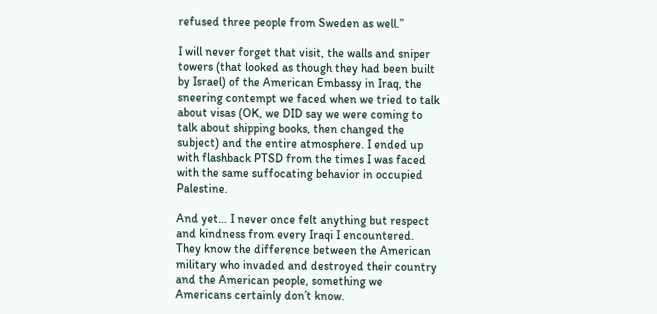refused three people from Sweden as well.”

I will never forget that visit, the walls and sniper towers (that looked as though they had been built by Israel) of the American Embassy in Iraq, the sneering contempt we faced when we tried to talk about visas (OK, we DID say we were coming to talk about shipping books, then changed the subject) and the entire atmosphere. I ended up with flashback PTSD from the times I was faced with the same suffocating behavior in occupied Palestine.

And yet… I never once felt anything but respect and kindness from every Iraqi I encountered. They know the difference between the American military who invaded and destroyed their country and the American people, something we Americans certainly don’t know.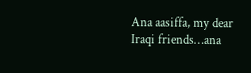Ana aasiffa, my dear Iraqi friends…ana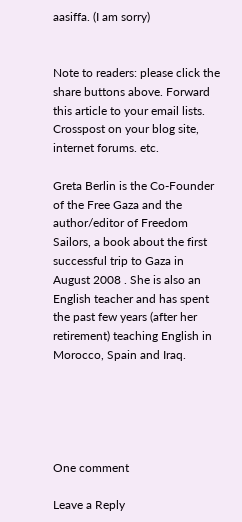aasiffa. (I am sorry)


Note to readers: please click the share buttons above. Forward this article to your email lists. Crosspost on your blog site, internet forums. etc.

Greta Berlin is the Co-Founder of the Free Gaza and the author/editor of Freedom Sailors, a book about the first successful trip to Gaza in August 2008 . She is also an English teacher and has spent the past few years (after her retirement) teaching English in Morocco, Spain and Iraq.





One comment

Leave a Reply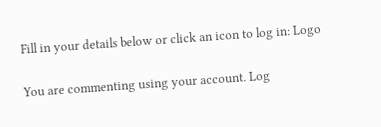Fill in your details below or click an icon to log in: Logo

You are commenting using your account. Log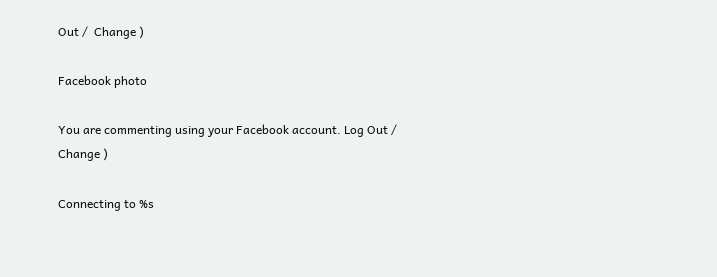Out /  Change )

Facebook photo

You are commenting using your Facebook account. Log Out /  Change )

Connecting to %s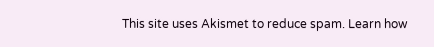This site uses Akismet to reduce spam. Learn how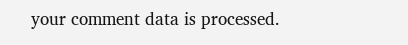your comment data is processed.